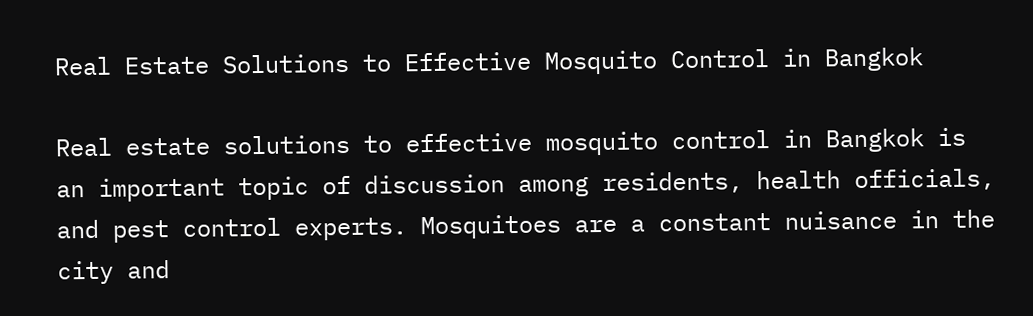Real Estate Solutions to Effective Mosquito Control in Bangkok

Real estate solutions to effective mosquito control in Bangkok is an important topic of discussion among residents, health officials, and pest control experts. Mosquitoes are a constant nuisance in the city and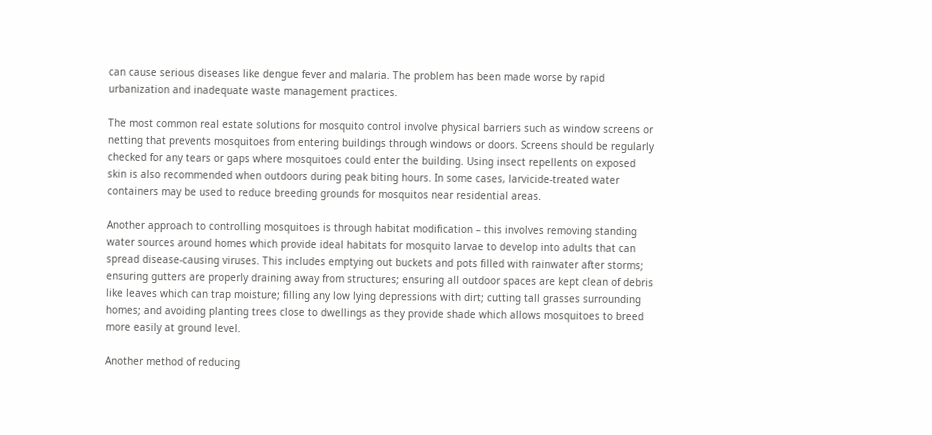can cause serious diseases like dengue fever and malaria. The problem has been made worse by rapid urbanization and inadequate waste management practices.

The most common real estate solutions for mosquito control involve physical barriers such as window screens or netting that prevents mosquitoes from entering buildings through windows or doors. Screens should be regularly checked for any tears or gaps where mosquitoes could enter the building. Using insect repellents on exposed skin is also recommended when outdoors during peak biting hours. In some cases, larvicide-treated water containers may be used to reduce breeding grounds for mosquitos near residential areas.

Another approach to controlling mosquitoes is through habitat modification – this involves removing standing water sources around homes which provide ideal habitats for mosquito larvae to develop into adults that can spread disease-causing viruses. This includes emptying out buckets and pots filled with rainwater after storms; ensuring gutters are properly draining away from structures; ensuring all outdoor spaces are kept clean of debris like leaves which can trap moisture; filling any low lying depressions with dirt; cutting tall grasses surrounding homes; and avoiding planting trees close to dwellings as they provide shade which allows mosquitoes to breed more easily at ground level.

Another method of reducing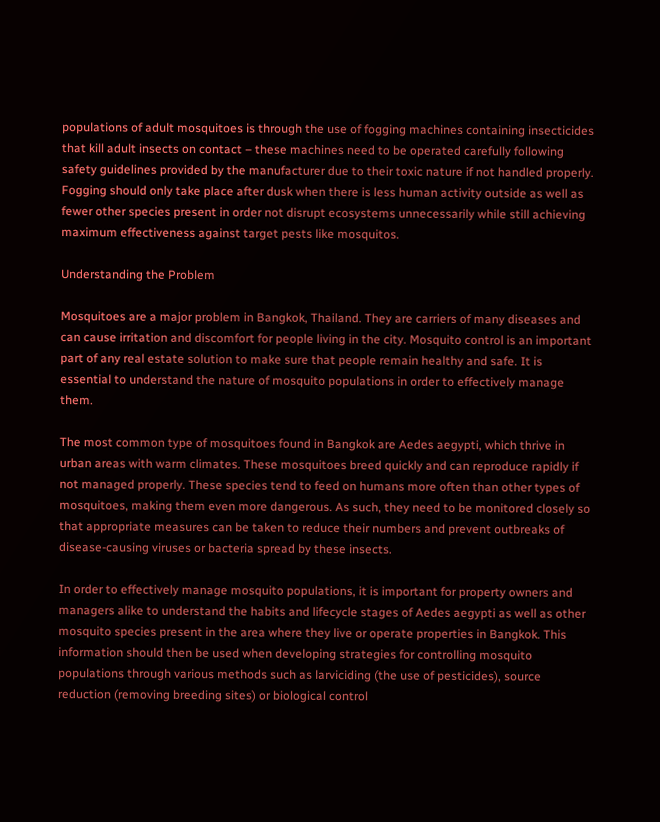populations of adult mosquitoes is through the use of fogging machines containing insecticides that kill adult insects on contact – these machines need to be operated carefully following safety guidelines provided by the manufacturer due to their toxic nature if not handled properly. Fogging should only take place after dusk when there is less human activity outside as well as fewer other species present in order not disrupt ecosystems unnecessarily while still achieving maximum effectiveness against target pests like mosquitos.

Understanding the Problem

Mosquitoes are a major problem in Bangkok, Thailand. They are carriers of many diseases and can cause irritation and discomfort for people living in the city. Mosquito control is an important part of any real estate solution to make sure that people remain healthy and safe. It is essential to understand the nature of mosquito populations in order to effectively manage them.

The most common type of mosquitoes found in Bangkok are Aedes aegypti, which thrive in urban areas with warm climates. These mosquitoes breed quickly and can reproduce rapidly if not managed properly. These species tend to feed on humans more often than other types of mosquitoes, making them even more dangerous. As such, they need to be monitored closely so that appropriate measures can be taken to reduce their numbers and prevent outbreaks of disease-causing viruses or bacteria spread by these insects.

In order to effectively manage mosquito populations, it is important for property owners and managers alike to understand the habits and lifecycle stages of Aedes aegypti as well as other mosquito species present in the area where they live or operate properties in Bangkok. This information should then be used when developing strategies for controlling mosquito populations through various methods such as larviciding (the use of pesticides), source reduction (removing breeding sites) or biological control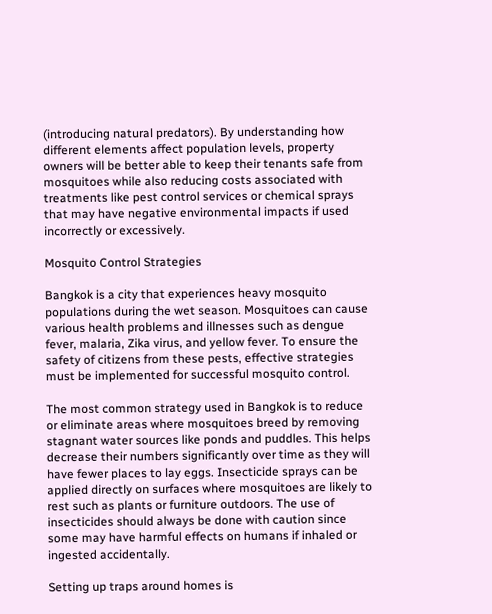(introducing natural predators). By understanding how different elements affect population levels, property owners will be better able to keep their tenants safe from mosquitoes while also reducing costs associated with treatments like pest control services or chemical sprays that may have negative environmental impacts if used incorrectly or excessively.

Mosquito Control Strategies

Bangkok is a city that experiences heavy mosquito populations during the wet season. Mosquitoes can cause various health problems and illnesses such as dengue fever, malaria, Zika virus, and yellow fever. To ensure the safety of citizens from these pests, effective strategies must be implemented for successful mosquito control.

The most common strategy used in Bangkok is to reduce or eliminate areas where mosquitoes breed by removing stagnant water sources like ponds and puddles. This helps decrease their numbers significantly over time as they will have fewer places to lay eggs. Insecticide sprays can be applied directly on surfaces where mosquitoes are likely to rest such as plants or furniture outdoors. The use of insecticides should always be done with caution since some may have harmful effects on humans if inhaled or ingested accidentally.

Setting up traps around homes is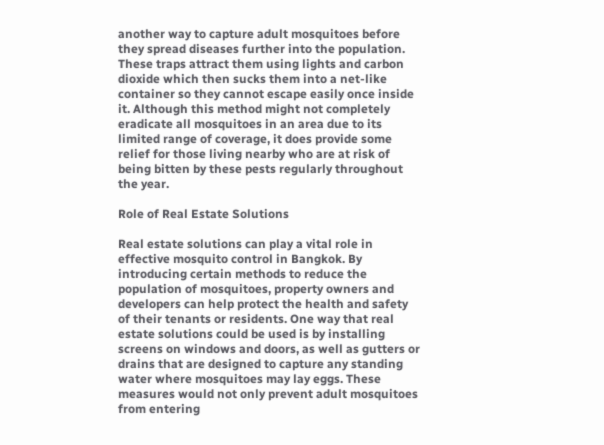another way to capture adult mosquitoes before they spread diseases further into the population. These traps attract them using lights and carbon dioxide which then sucks them into a net-like container so they cannot escape easily once inside it. Although this method might not completely eradicate all mosquitoes in an area due to its limited range of coverage, it does provide some relief for those living nearby who are at risk of being bitten by these pests regularly throughout the year.

Role of Real Estate Solutions

Real estate solutions can play a vital role in effective mosquito control in Bangkok. By introducing certain methods to reduce the population of mosquitoes, property owners and developers can help protect the health and safety of their tenants or residents. One way that real estate solutions could be used is by installing screens on windows and doors, as well as gutters or drains that are designed to capture any standing water where mosquitoes may lay eggs. These measures would not only prevent adult mosquitoes from entering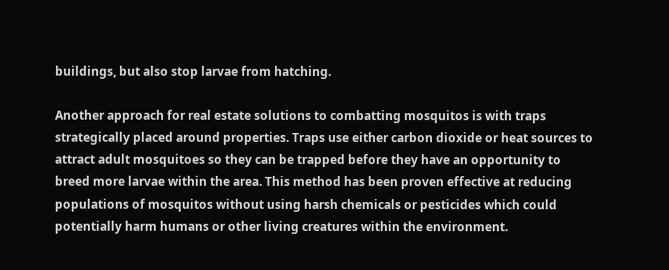buildings, but also stop larvae from hatching.

Another approach for real estate solutions to combatting mosquitos is with traps strategically placed around properties. Traps use either carbon dioxide or heat sources to attract adult mosquitoes so they can be trapped before they have an opportunity to breed more larvae within the area. This method has been proven effective at reducing populations of mosquitos without using harsh chemicals or pesticides which could potentially harm humans or other living creatures within the environment.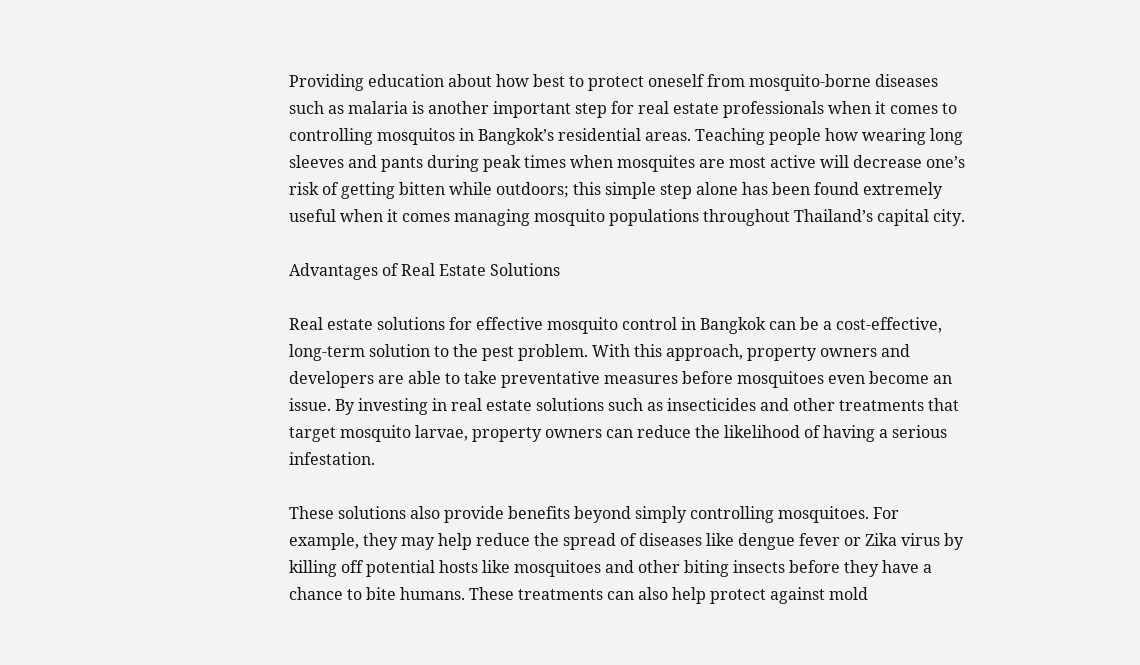Providing education about how best to protect oneself from mosquito-borne diseases such as malaria is another important step for real estate professionals when it comes to controlling mosquitos in Bangkok’s residential areas. Teaching people how wearing long sleeves and pants during peak times when mosquites are most active will decrease one’s risk of getting bitten while outdoors; this simple step alone has been found extremely useful when it comes managing mosquito populations throughout Thailand’s capital city.

Advantages of Real Estate Solutions

Real estate solutions for effective mosquito control in Bangkok can be a cost-effective, long-term solution to the pest problem. With this approach, property owners and developers are able to take preventative measures before mosquitoes even become an issue. By investing in real estate solutions such as insecticides and other treatments that target mosquito larvae, property owners can reduce the likelihood of having a serious infestation.

These solutions also provide benefits beyond simply controlling mosquitoes. For example, they may help reduce the spread of diseases like dengue fever or Zika virus by killing off potential hosts like mosquitoes and other biting insects before they have a chance to bite humans. These treatments can also help protect against mold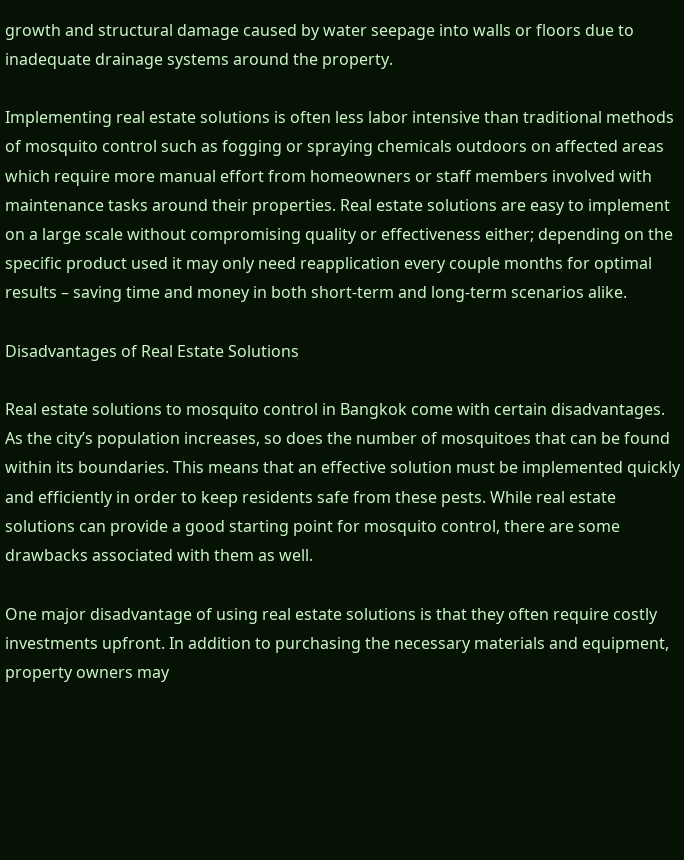growth and structural damage caused by water seepage into walls or floors due to inadequate drainage systems around the property.

Implementing real estate solutions is often less labor intensive than traditional methods of mosquito control such as fogging or spraying chemicals outdoors on affected areas which require more manual effort from homeowners or staff members involved with maintenance tasks around their properties. Real estate solutions are easy to implement on a large scale without compromising quality or effectiveness either; depending on the specific product used it may only need reapplication every couple months for optimal results – saving time and money in both short-term and long-term scenarios alike.

Disadvantages of Real Estate Solutions

Real estate solutions to mosquito control in Bangkok come with certain disadvantages. As the city’s population increases, so does the number of mosquitoes that can be found within its boundaries. This means that an effective solution must be implemented quickly and efficiently in order to keep residents safe from these pests. While real estate solutions can provide a good starting point for mosquito control, there are some drawbacks associated with them as well.

One major disadvantage of using real estate solutions is that they often require costly investments upfront. In addition to purchasing the necessary materials and equipment, property owners may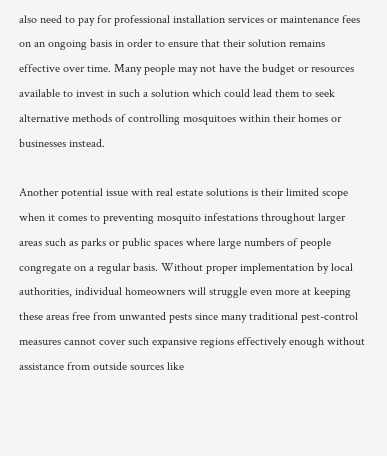also need to pay for professional installation services or maintenance fees on an ongoing basis in order to ensure that their solution remains effective over time. Many people may not have the budget or resources available to invest in such a solution which could lead them to seek alternative methods of controlling mosquitoes within their homes or businesses instead.

Another potential issue with real estate solutions is their limited scope when it comes to preventing mosquito infestations throughout larger areas such as parks or public spaces where large numbers of people congregate on a regular basis. Without proper implementation by local authorities, individual homeowners will struggle even more at keeping these areas free from unwanted pests since many traditional pest-control measures cannot cover such expansive regions effectively enough without assistance from outside sources like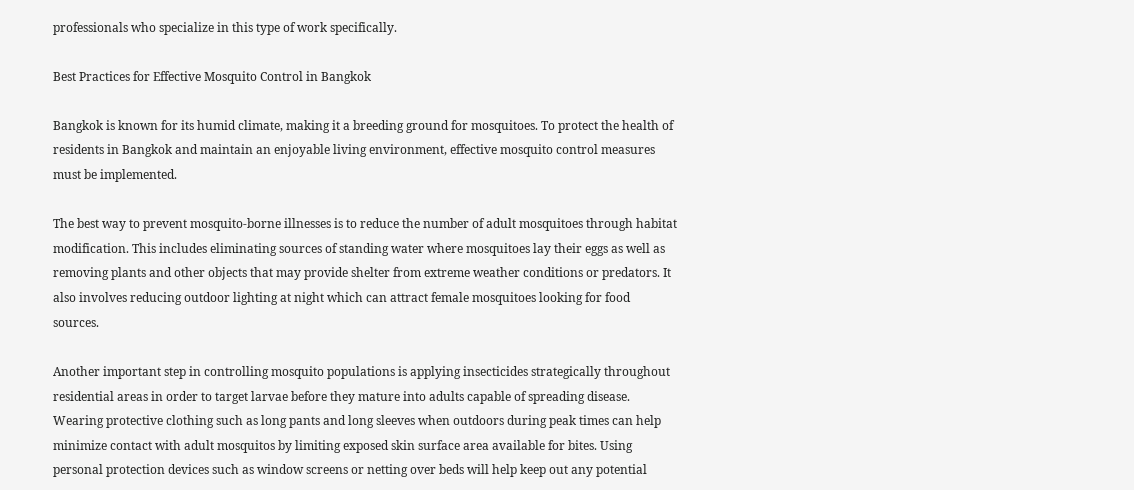professionals who specialize in this type of work specifically.

Best Practices for Effective Mosquito Control in Bangkok

Bangkok is known for its humid climate, making it a breeding ground for mosquitoes. To protect the health of residents in Bangkok and maintain an enjoyable living environment, effective mosquito control measures must be implemented.

The best way to prevent mosquito-borne illnesses is to reduce the number of adult mosquitoes through habitat modification. This includes eliminating sources of standing water where mosquitoes lay their eggs as well as removing plants and other objects that may provide shelter from extreme weather conditions or predators. It also involves reducing outdoor lighting at night which can attract female mosquitoes looking for food sources.

Another important step in controlling mosquito populations is applying insecticides strategically throughout residential areas in order to target larvae before they mature into adults capable of spreading disease. Wearing protective clothing such as long pants and long sleeves when outdoors during peak times can help minimize contact with adult mosquitos by limiting exposed skin surface area available for bites. Using personal protection devices such as window screens or netting over beds will help keep out any potential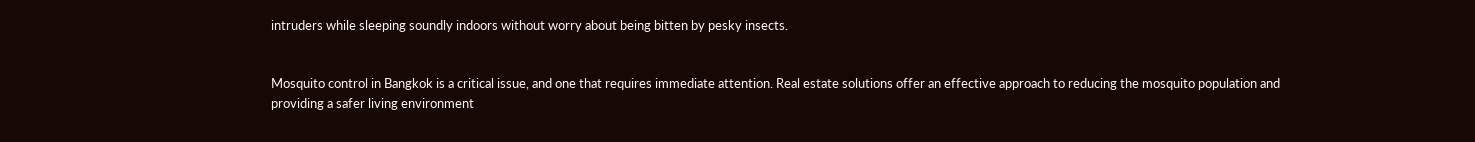intruders while sleeping soundly indoors without worry about being bitten by pesky insects.


Mosquito control in Bangkok is a critical issue, and one that requires immediate attention. Real estate solutions offer an effective approach to reducing the mosquito population and providing a safer living environment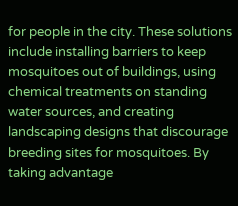for people in the city. These solutions include installing barriers to keep mosquitoes out of buildings, using chemical treatments on standing water sources, and creating landscaping designs that discourage breeding sites for mosquitoes. By taking advantage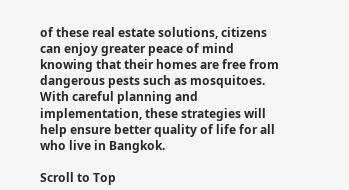of these real estate solutions, citizens can enjoy greater peace of mind knowing that their homes are free from dangerous pests such as mosquitoes. With careful planning and implementation, these strategies will help ensure better quality of life for all who live in Bangkok.

Scroll to Top